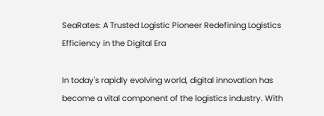SeaRates: A Trusted Logistic Pioneer Redefining Logistics Efficiency in the Digital Era

In today's rapidly evolving world, digital innovation has become a vital component of the logistics industry. With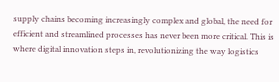supply chains becoming increasingly complex and global, the need for efficient and streamlined processes has never been more critical. This is where digital innovation steps in, revolutionizing the way logistics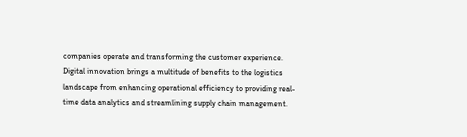companies operate and transforming the customer experience. Digital innovation brings a multitude of benefits to the logistics landscape from enhancing operational efficiency to providing real-time data analytics and streamlining supply chain management.